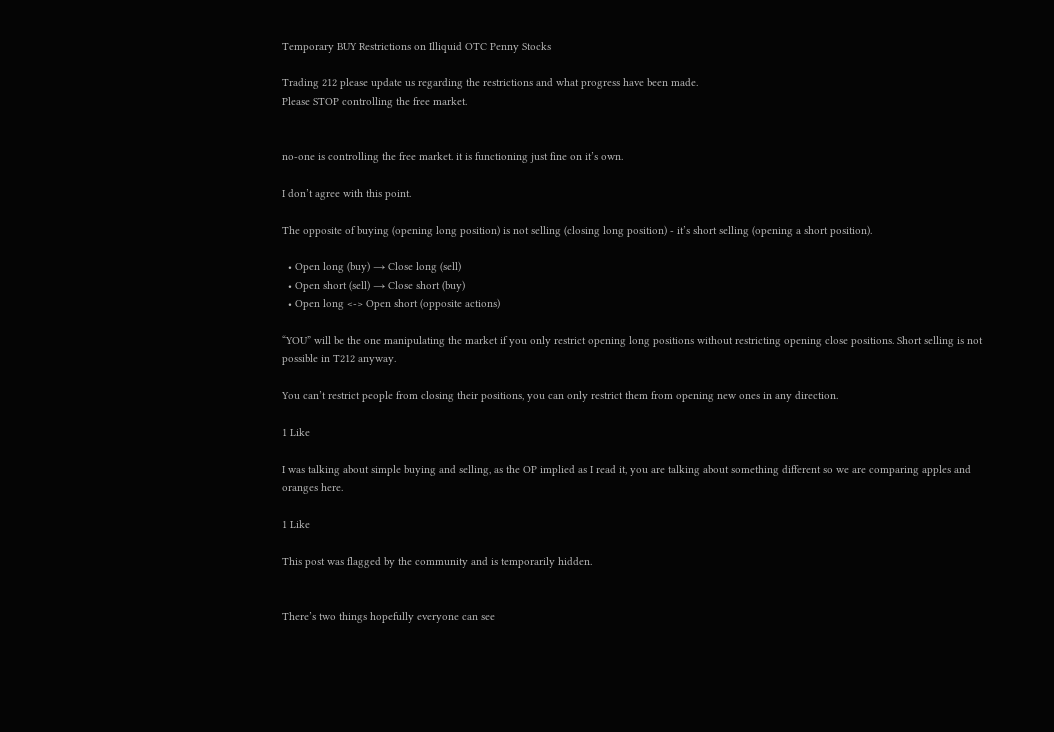Temporary BUY Restrictions on Illiquid OTC Penny Stocks

Trading 212 please update us regarding the restrictions and what progress have been made.
Please STOP controlling the free market.


no-one is controlling the free market. it is functioning just fine on it’s own.

I don’t agree with this point.

The opposite of buying (opening long position) is not selling (closing long position) - it’s short selling (opening a short position).

  • Open long (buy) → Close long (sell)
  • Open short (sell) → Close short (buy)
  • Open long <-> Open short (opposite actions)

“YOU” will be the one manipulating the market if you only restrict opening long positions without restricting opening close positions. Short selling is not possible in T212 anyway.

You can’t restrict people from closing their positions, you can only restrict them from opening new ones in any direction.

1 Like

I was talking about simple buying and selling, as the OP implied as I read it, you are talking about something different so we are comparing apples and oranges here.

1 Like

This post was flagged by the community and is temporarily hidden.


There’s two things hopefully everyone can see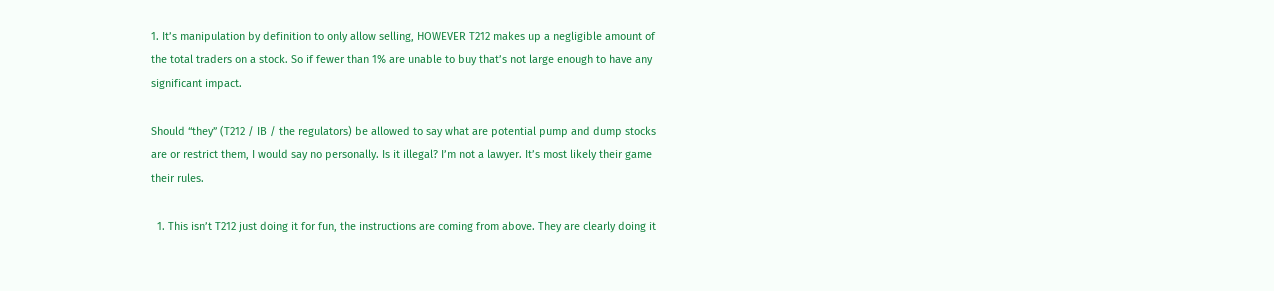1. It’s manipulation by definition to only allow selling, HOWEVER T212 makes up a negligible amount of the total traders on a stock. So if fewer than 1% are unable to buy that’s not large enough to have any significant impact.

Should “they” (T212 / IB / the regulators) be allowed to say what are potential pump and dump stocks are or restrict them, I would say no personally. Is it illegal? I’m not a lawyer. It’s most likely their game their rules.

  1. This isn’t T212 just doing it for fun, the instructions are coming from above. They are clearly doing it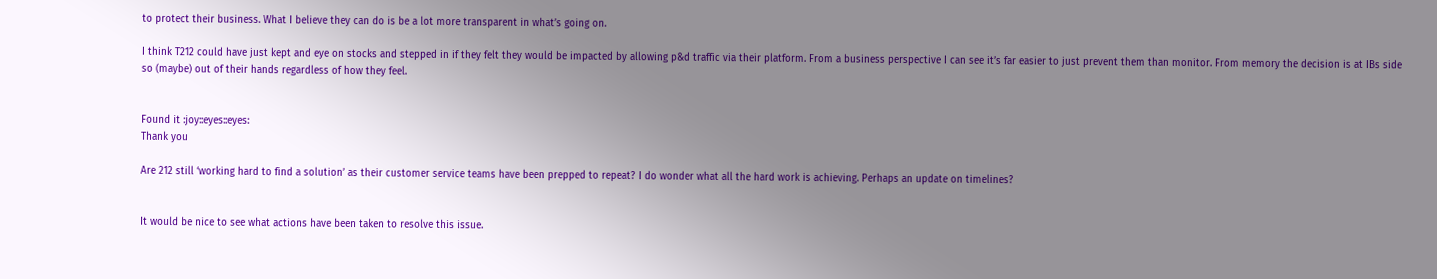to protect their business. What I believe they can do is be a lot more transparent in what’s going on.

I think T212 could have just kept and eye on stocks and stepped in if they felt they would be impacted by allowing p&d traffic via their platform. From a business perspective I can see it’s far easier to just prevent them than monitor. From memory the decision is at IBs side so (maybe) out of their hands regardless of how they feel.


Found it :joy::eyes::eyes:
Thank you

Are 212 still ‘working hard to find a solution’ as their customer service teams have been prepped to repeat? I do wonder what all the hard work is achieving. Perhaps an update on timelines?


It would be nice to see what actions have been taken to resolve this issue.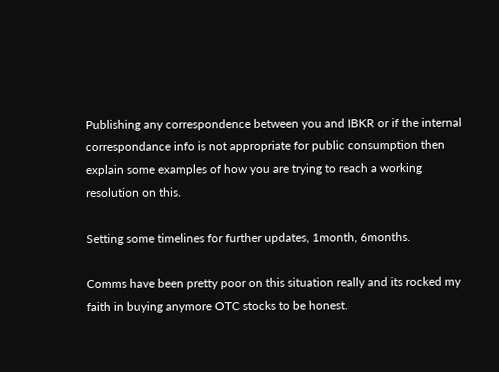Publishing any correspondence between you and IBKR or if the internal correspondance info is not appropriate for public consumption then explain some examples of how you are trying to reach a working resolution on this.

Setting some timelines for further updates, 1month, 6months.

Comms have been pretty poor on this situation really and its rocked my faith in buying anymore OTC stocks to be honest.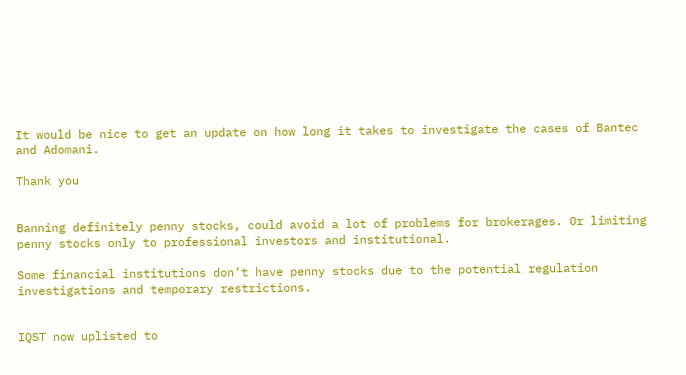It would be nice to get an update on how long it takes to investigate the cases of Bantec and Adomani.

Thank you


Banning definitely penny stocks, could avoid a lot of problems for brokerages. Or limiting penny stocks only to professional investors and institutional.

Some financial institutions don’t have penny stocks due to the potential regulation investigations and temporary restrictions.


IQST now uplisted to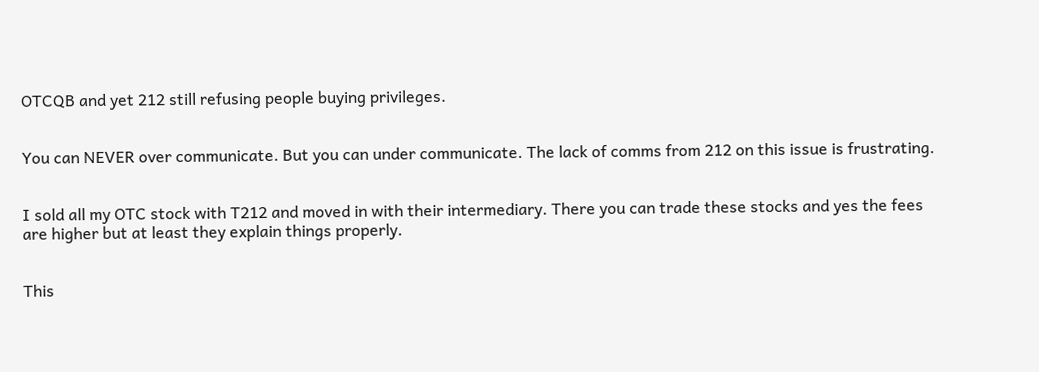OTCQB and yet 212 still refusing people buying privileges.


You can NEVER over communicate. But you can under communicate. The lack of comms from 212 on this issue is frustrating.


I sold all my OTC stock with T212 and moved in with their intermediary. There you can trade these stocks and yes the fees are higher but at least they explain things properly.


This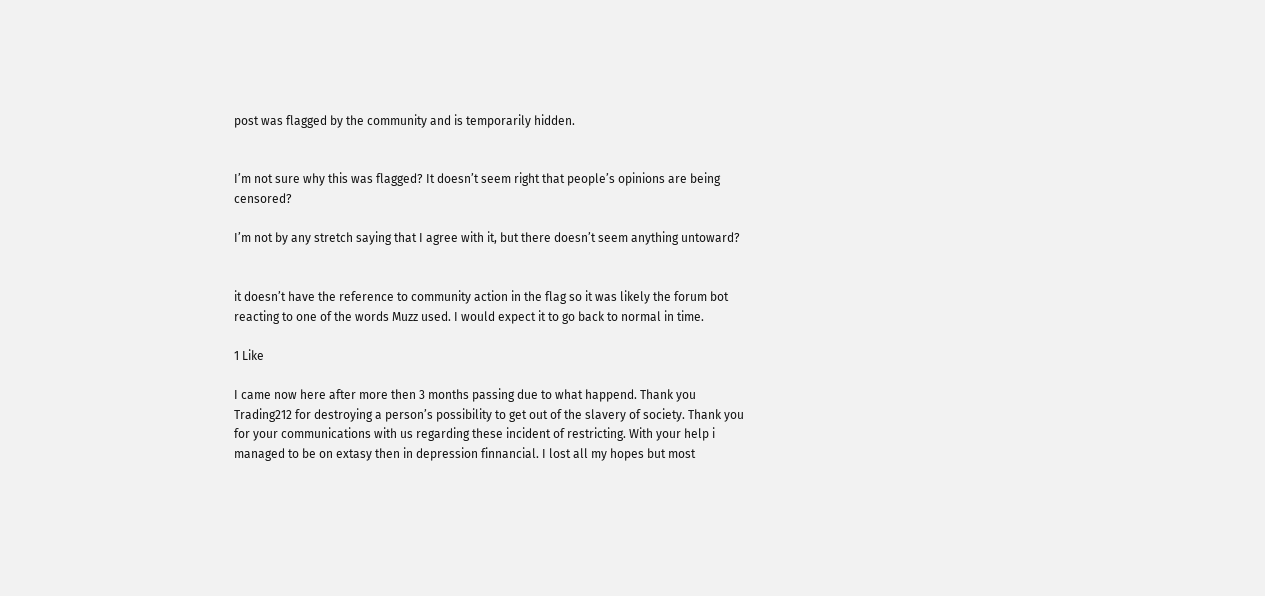post was flagged by the community and is temporarily hidden.


I’m not sure why this was flagged? It doesn’t seem right that people’s opinions are being censored?

I’m not by any stretch saying that I agree with it, but there doesn’t seem anything untoward?


it doesn’t have the reference to community action in the flag so it was likely the forum bot reacting to one of the words Muzz used. I would expect it to go back to normal in time.

1 Like

I came now here after more then 3 months passing due to what happend. Thank you Trading212 for destroying a person’s possibility to get out of the slavery of society. Thank you for your communications with us regarding these incident of restricting. With your help i managed to be on extasy then in depression finnancial. I lost all my hopes but most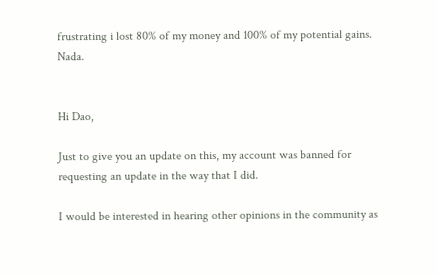frustrating i lost 80% of my money and 100% of my potential gains. Nada.


Hi Dao,

Just to give you an update on this, my account was banned for requesting an update in the way that I did.

I would be interested in hearing other opinions in the community as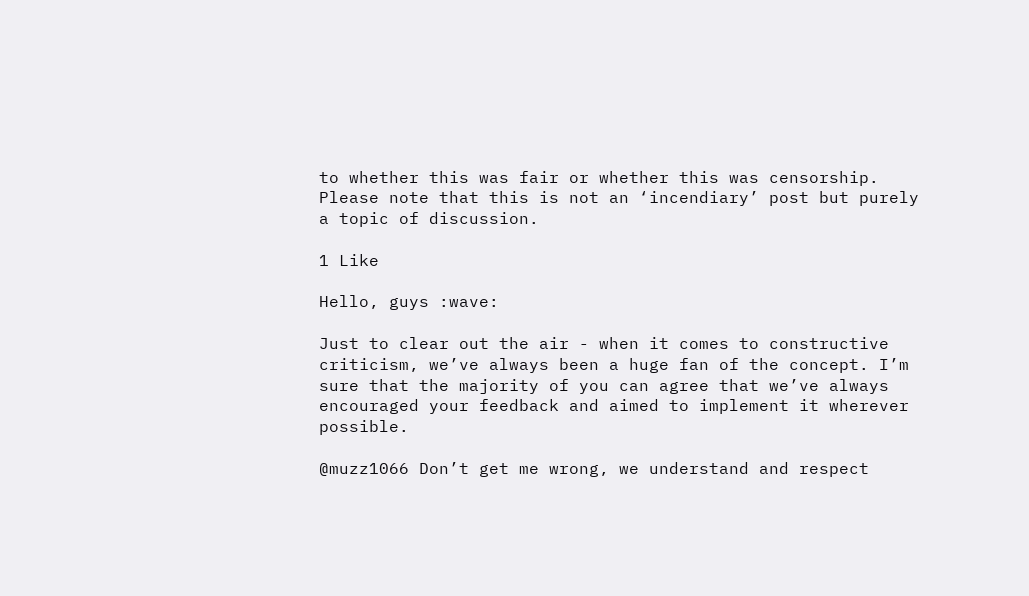to whether this was fair or whether this was censorship. Please note that this is not an ‘incendiary’ post but purely a topic of discussion.

1 Like

Hello, guys :wave:

Just to clear out the air - when it comes to constructive criticism, we’ve always been a huge fan of the concept. I’m sure that the majority of you can agree that we’ve always encouraged your feedback and aimed to implement it wherever possible.

@muzz1066 Don’t get me wrong, we understand and respect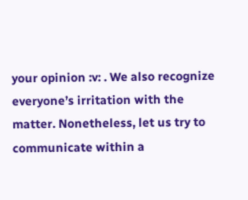your opinion :v: . We also recognize everyone’s irritation with the matter. Nonetheless, let us try to communicate within a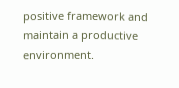positive framework and maintain a productive environment.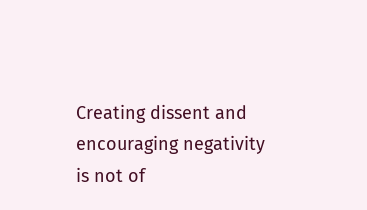Creating dissent and encouraging negativity is not of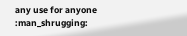any use for anyone :man_shrugging: